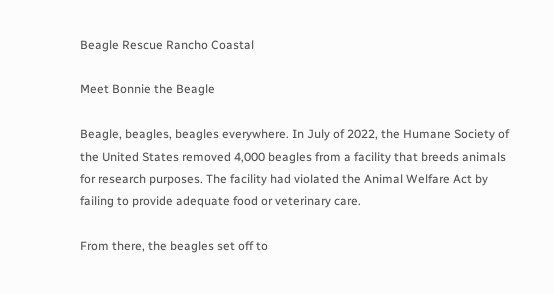Beagle Rescue Rancho Coastal

Meet Bonnie the Beagle

Beagle, beagles, beagles everywhere. In July of 2022, the Humane Society of the United States removed 4,000 beagles from a facility that breeds animals for research purposes. The facility had violated the Animal Welfare Act by failing to provide adequate food or veterinary care.

From there, the beagles set off to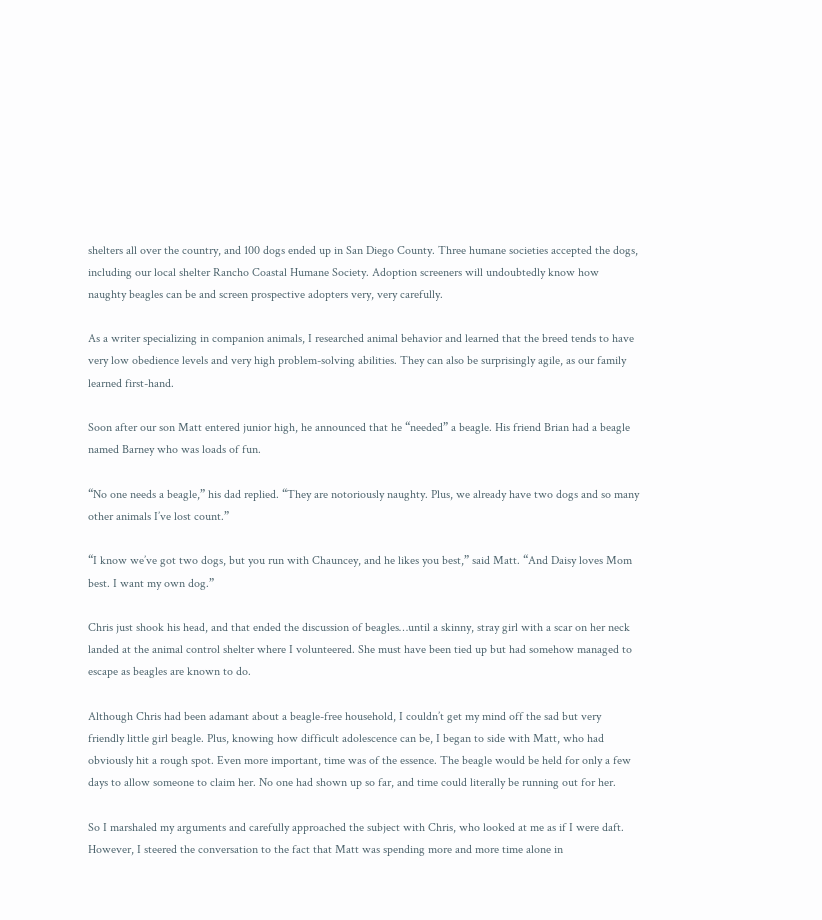shelters all over the country, and 100 dogs ended up in San Diego County. Three humane societies accepted the dogs, including our local shelter Rancho Coastal Humane Society. Adoption screeners will undoubtedly know how naughty beagles can be and screen prospective adopters very, very carefully.

As a writer specializing in companion animals, I researched animal behavior and learned that the breed tends to have very low obedience levels and very high problem-solving abilities. They can also be surprisingly agile, as our family learned first-hand.

Soon after our son Matt entered junior high, he announced that he “needed” a beagle. His friend Brian had a beagle named Barney who was loads of fun.

“No one needs a beagle,” his dad replied. “They are notoriously naughty. Plus, we already have two dogs and so many other animals I’ve lost count.”

“I know we’ve got two dogs, but you run with Chauncey, and he likes you best,” said Matt. “And Daisy loves Mom best. I want my own dog.”

Chris just shook his head, and that ended the discussion of beagles…until a skinny, stray girl with a scar on her neck landed at the animal control shelter where I volunteered. She must have been tied up but had somehow managed to escape as beagles are known to do.

Although Chris had been adamant about a beagle-free household, I couldn’t get my mind off the sad but very friendly little girl beagle. Plus, knowing how difficult adolescence can be, I began to side with Matt, who had obviously hit a rough spot. Even more important, time was of the essence. The beagle would be held for only a few days to allow someone to claim her. No one had shown up so far, and time could literally be running out for her.

So I marshaled my arguments and carefully approached the subject with Chris, who looked at me as if I were daft. However, I steered the conversation to the fact that Matt was spending more and more time alone in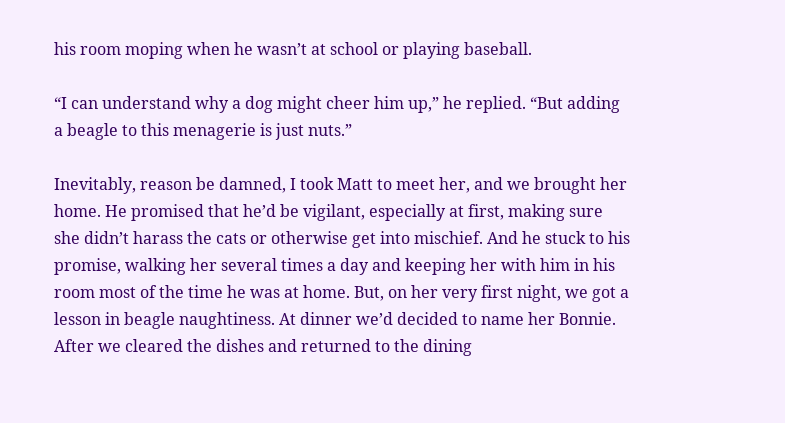his room moping when he wasn’t at school or playing baseball.

“I can understand why a dog might cheer him up,” he replied. “But adding a beagle to this menagerie is just nuts.”

Inevitably, reason be damned, I took Matt to meet her, and we brought her home. He promised that he’d be vigilant, especially at first, making sure she didn’t harass the cats or otherwise get into mischief. And he stuck to his promise, walking her several times a day and keeping her with him in his room most of the time he was at home. But, on her very first night, we got a lesson in beagle naughtiness. At dinner we’d decided to name her Bonnie. After we cleared the dishes and returned to the dining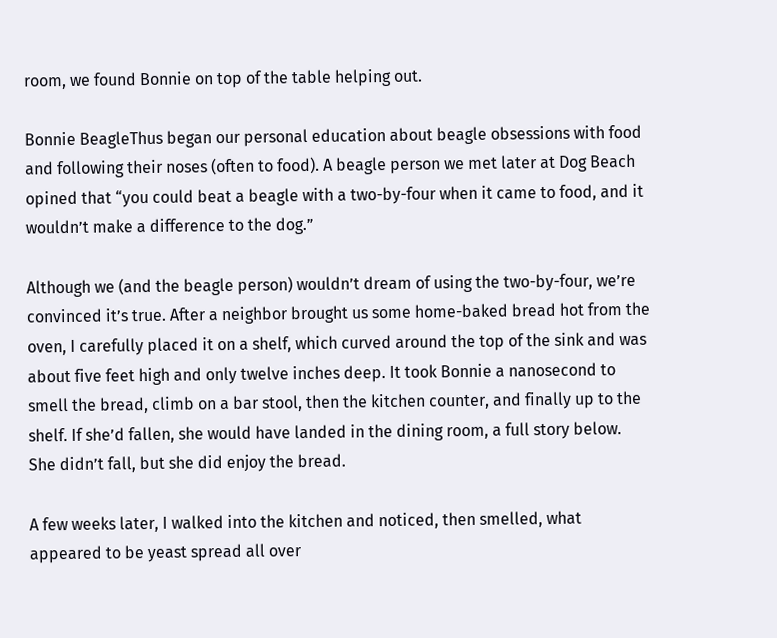room, we found Bonnie on top of the table helping out.

Bonnie BeagleThus began our personal education about beagle obsessions with food and following their noses (often to food). A beagle person we met later at Dog Beach opined that “you could beat a beagle with a two-by-four when it came to food, and it wouldn’t make a difference to the dog.”

Although we (and the beagle person) wouldn’t dream of using the two-by-four, we’re convinced it’s true. After a neighbor brought us some home-baked bread hot from the oven, I carefully placed it on a shelf, which curved around the top of the sink and was about five feet high and only twelve inches deep. It took Bonnie a nanosecond to smell the bread, climb on a bar stool, then the kitchen counter, and finally up to the shelf. If she’d fallen, she would have landed in the dining room, a full story below. She didn’t fall, but she did enjoy the bread.

A few weeks later, I walked into the kitchen and noticed, then smelled, what appeared to be yeast spread all over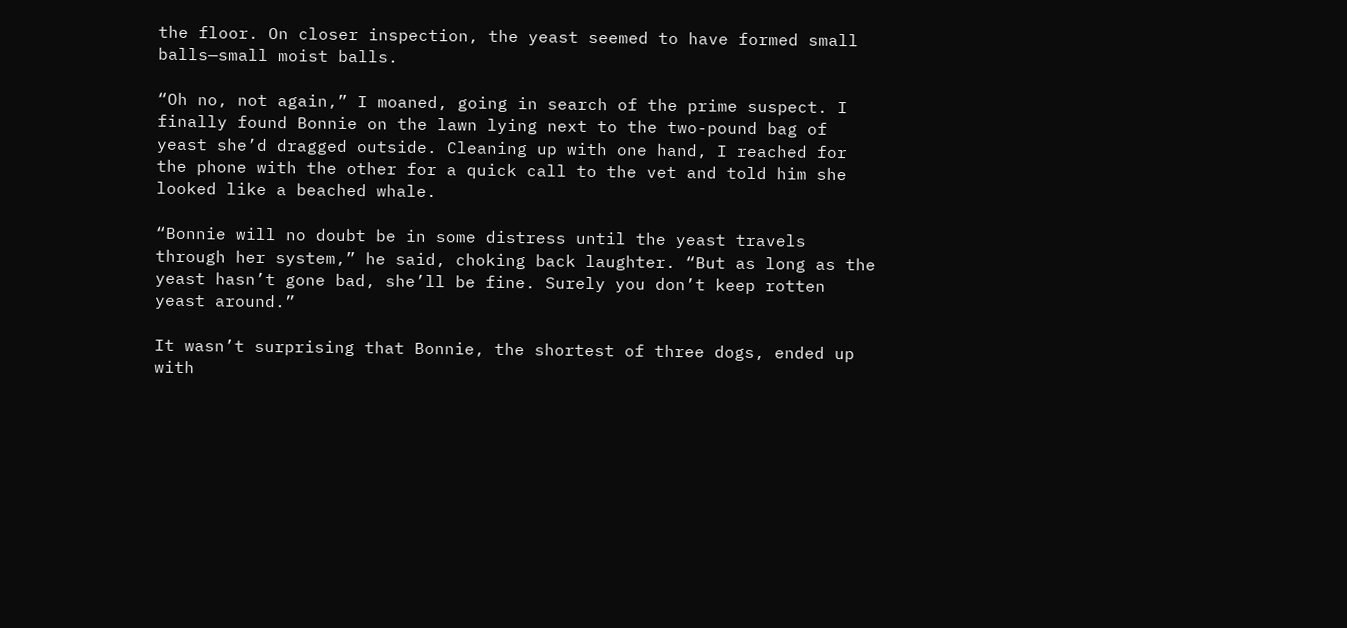the floor. On closer inspection, the yeast seemed to have formed small balls—small moist balls.

“Oh no, not again,” I moaned, going in search of the prime suspect. I finally found Bonnie on the lawn lying next to the two-pound bag of yeast she’d dragged outside. Cleaning up with one hand, I reached for the phone with the other for a quick call to the vet and told him she looked like a beached whale.

“Bonnie will no doubt be in some distress until the yeast travels through her system,” he said, choking back laughter. “But as long as the yeast hasn’t gone bad, she’ll be fine. Surely you don’t keep rotten yeast around.”

It wasn’t surprising that Bonnie, the shortest of three dogs, ended up with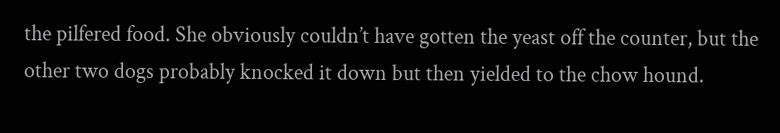the pilfered food. She obviously couldn’t have gotten the yeast off the counter, but the other two dogs probably knocked it down but then yielded to the chow hound.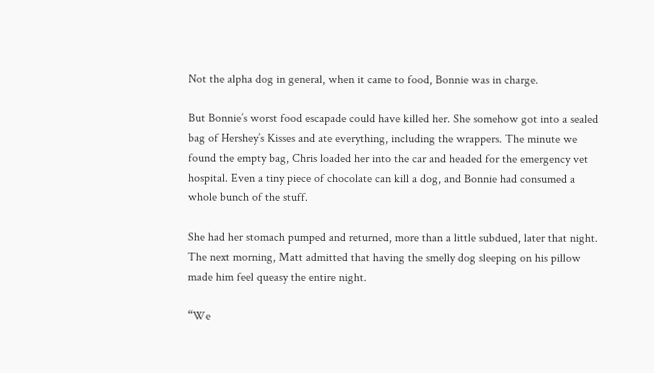Not the alpha dog in general, when it came to food, Bonnie was in charge.

But Bonnie’s worst food escapade could have killed her. She somehow got into a sealed bag of Hershey’s Kisses and ate everything, including the wrappers. The minute we found the empty bag, Chris loaded her into the car and headed for the emergency vet hospital. Even a tiny piece of chocolate can kill a dog, and Bonnie had consumed a whole bunch of the stuff.

She had her stomach pumped and returned, more than a little subdued, later that night. The next morning, Matt admitted that having the smelly dog sleeping on his pillow made him feel queasy the entire night.

“We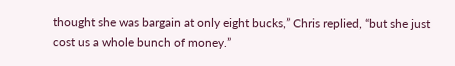thought she was bargain at only eight bucks,” Chris replied, “but she just cost us a whole bunch of money.”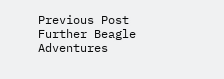Previous Post
Further Beagle Adventures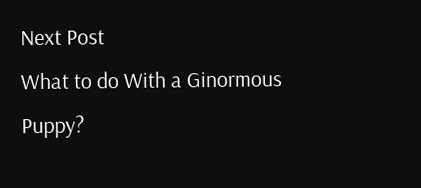Next Post
What to do With a Ginormous Puppy?